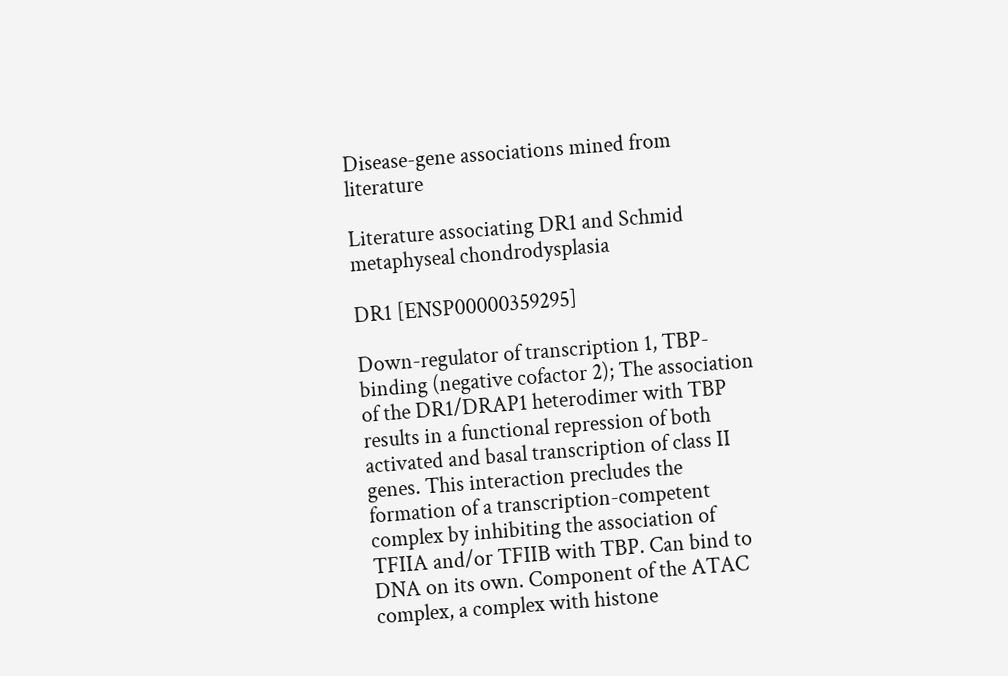Disease-gene associations mined from literature

Literature associating DR1 and Schmid metaphyseal chondrodysplasia

DR1 [ENSP00000359295]

Down-regulator of transcription 1, TBP-binding (negative cofactor 2); The association of the DR1/DRAP1 heterodimer with TBP results in a functional repression of both activated and basal transcription of class II genes. This interaction precludes the formation of a transcription-competent complex by inhibiting the association of TFIIA and/or TFIIB with TBP. Can bind to DNA on its own. Component of the ATAC complex, a complex with histone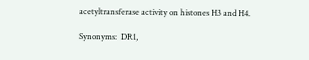acetyltransferase activity on histones H3 and H4.

Synonyms:  DR1,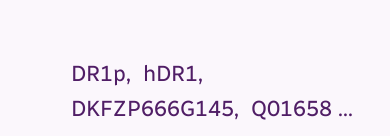DR1p,  hDR1,  DKFZP666G145,  Q01658 ...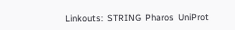Linkouts:  STRING  Pharos  UniProt